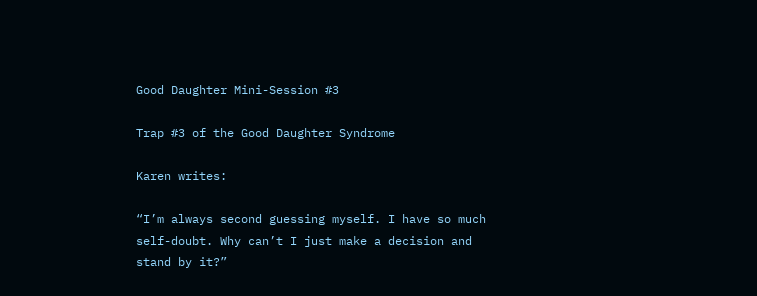Good Daughter Mini-Session #3

Trap #3 of the Good Daughter Syndrome

Karen writes:

“I’m always second guessing myself. I have so much self-doubt. Why can’t I just make a decision and stand by it?”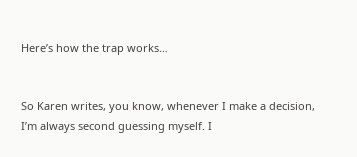Here’s how the trap works…


So Karen writes, you know, whenever I make a decision, I’m always second guessing myself. I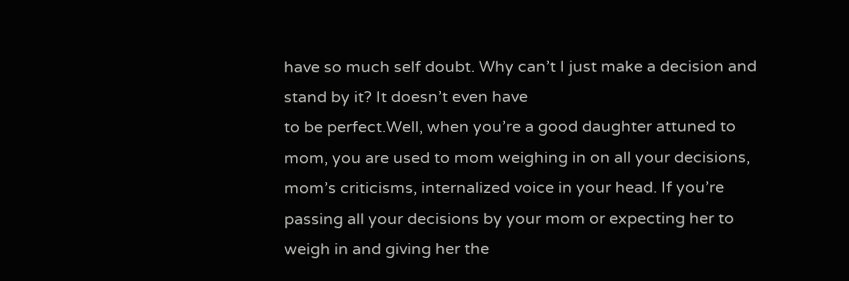have so much self doubt. Why can’t I just make a decision and stand by it? It doesn’t even have
to be perfect.Well, when you’re a good daughter attuned to mom, you are used to mom weighing in on all your decisions, mom’s criticisms, internalized voice in your head. If you’re passing all your decisions by your mom or expecting her to weigh in and giving her the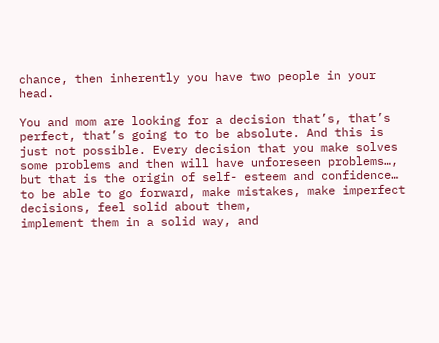chance, then inherently you have two people in your head.

You and mom are looking for a decision that’s, that’s perfect, that’s going to to be absolute. And this is just not possible. Every decision that you make solves some problems and then will have unforeseen problems…, but that is the origin of self- esteem and confidence… to be able to go forward, make mistakes, make imperfect decisions, feel solid about them,
implement them in a solid way, and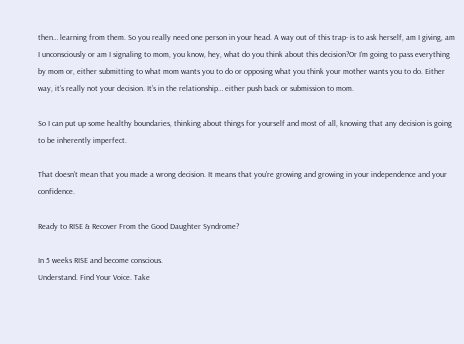then… learning from them. So you really need one person in your head. A way out of this trap- is to ask herself, am I giving, am I unconsciously or am I signaling to mom, you know, hey, what do you think about this decision?Or I’m going to pass everything by mom or, either submitting to what mom wants you to do or opposing what you think your mother wants you to do. Either way, it’s really not your decision. It’s in the relationship… either push back or submission to mom.

So I can put up some healthy boundaries, thinking about things for yourself and most of all, knowing that any decision is going to be inherently imperfect.

That doesn’t mean that you made a wrong decision. It means that you’re growing and growing in your independence and your confidence.

Ready to RISE & Recover From the Good Daughter Syndrome?

In 5 weeks RISE and become conscious.
Understand. Find Your Voice. Take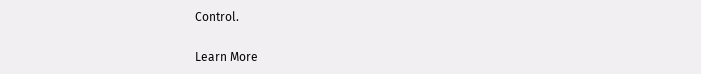Control.

Learn More